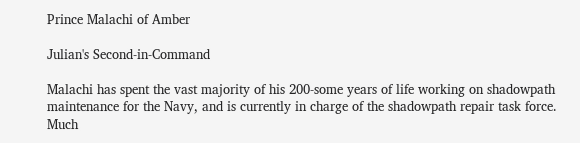Prince Malachi of Amber

Julian's Second-in-Command

Malachi has spent the vast majority of his 200-some years of life working on shadowpath maintenance for the Navy, and is currently in charge of the shadowpath repair task force. Much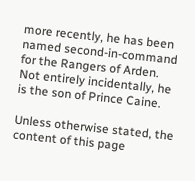more recently, he has been named second-in-command for the Rangers of Arden. Not entirely incidentally, he is the son of Prince Caine.

Unless otherwise stated, the content of this page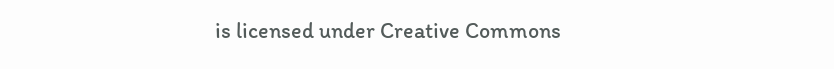is licensed under Creative Commons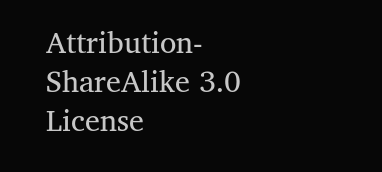Attribution-ShareAlike 3.0 License